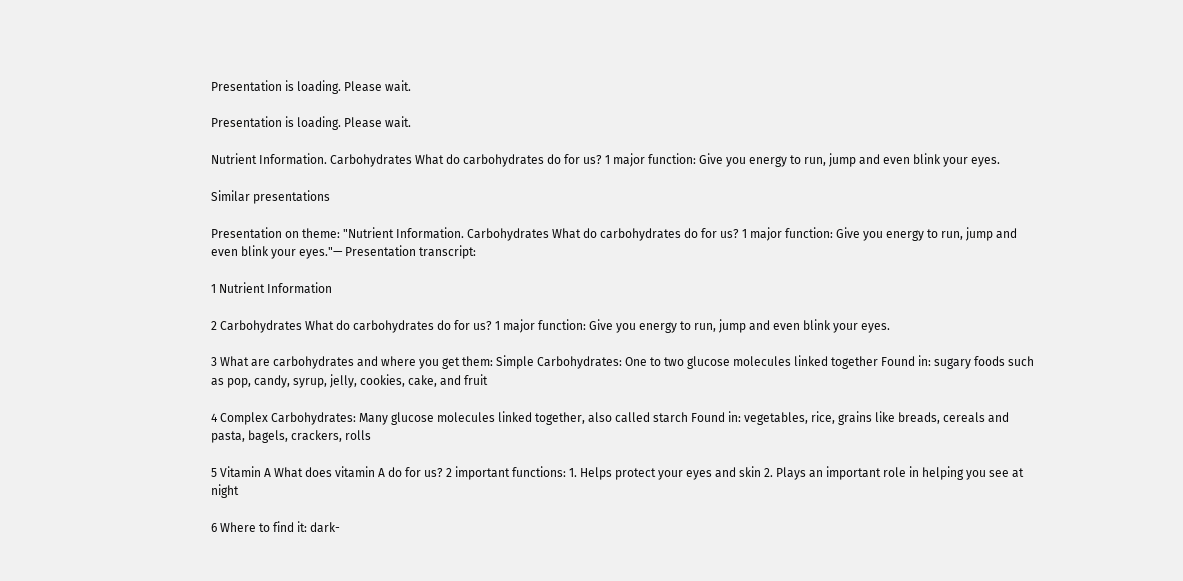Presentation is loading. Please wait.

Presentation is loading. Please wait.

Nutrient Information. Carbohydrates What do carbohydrates do for us? 1 major function: Give you energy to run, jump and even blink your eyes.

Similar presentations

Presentation on theme: "Nutrient Information. Carbohydrates What do carbohydrates do for us? 1 major function: Give you energy to run, jump and even blink your eyes."— Presentation transcript:

1 Nutrient Information

2 Carbohydrates What do carbohydrates do for us? 1 major function: Give you energy to run, jump and even blink your eyes.

3 What are carbohydrates and where you get them: Simple Carbohydrates: One to two glucose molecules linked together Found in: sugary foods such as pop, candy, syrup, jelly, cookies, cake, and fruit

4 Complex Carbohydrates: Many glucose molecules linked together, also called starch Found in: vegetables, rice, grains like breads, cereals and pasta, bagels, crackers, rolls

5 Vitamin A What does vitamin A do for us? 2 important functions: 1. Helps protect your eyes and skin 2. Plays an important role in helping you see at night

6 Where to find it: dark-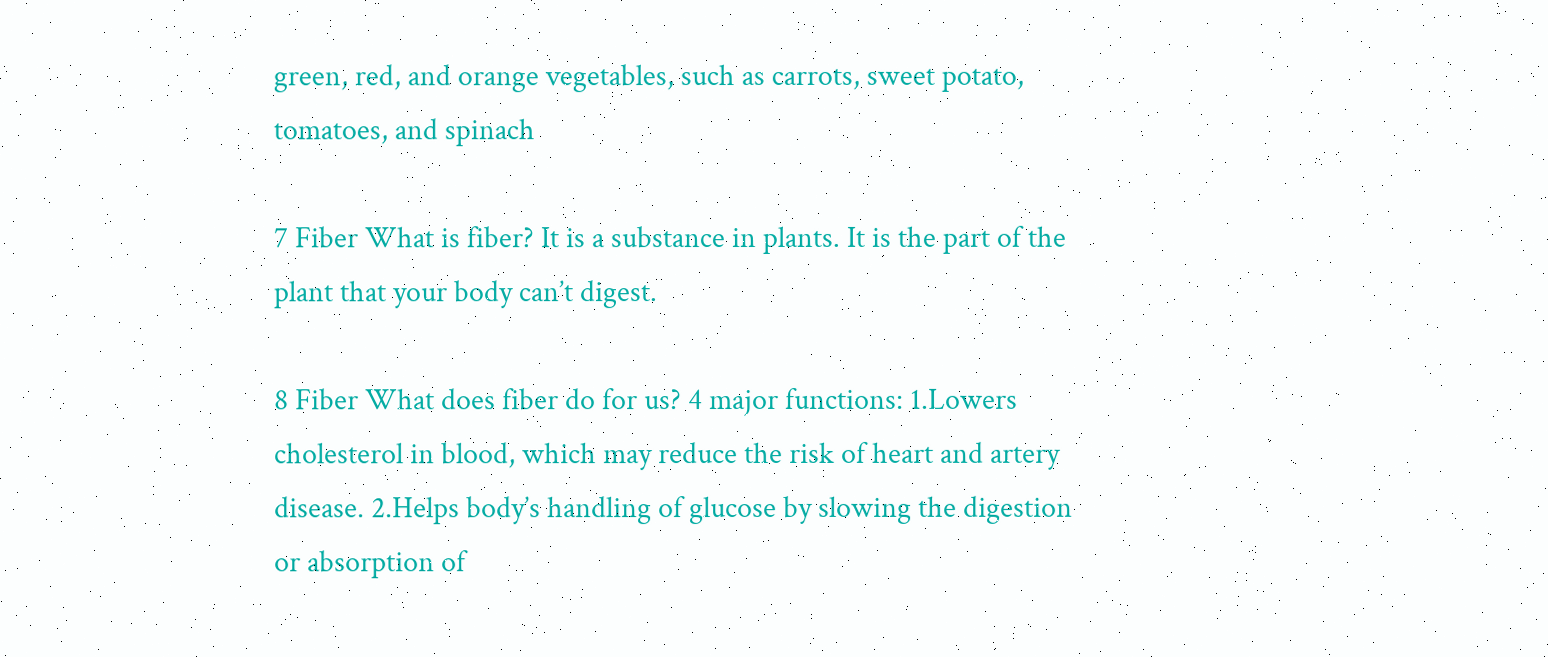green, red, and orange vegetables, such as carrots, sweet potato, tomatoes, and spinach

7 Fiber What is fiber? It is a substance in plants. It is the part of the plant that your body can’t digest.

8 Fiber What does fiber do for us? 4 major functions: 1.Lowers cholesterol in blood, which may reduce the risk of heart and artery disease. 2.Helps body’s handling of glucose by slowing the digestion or absorption of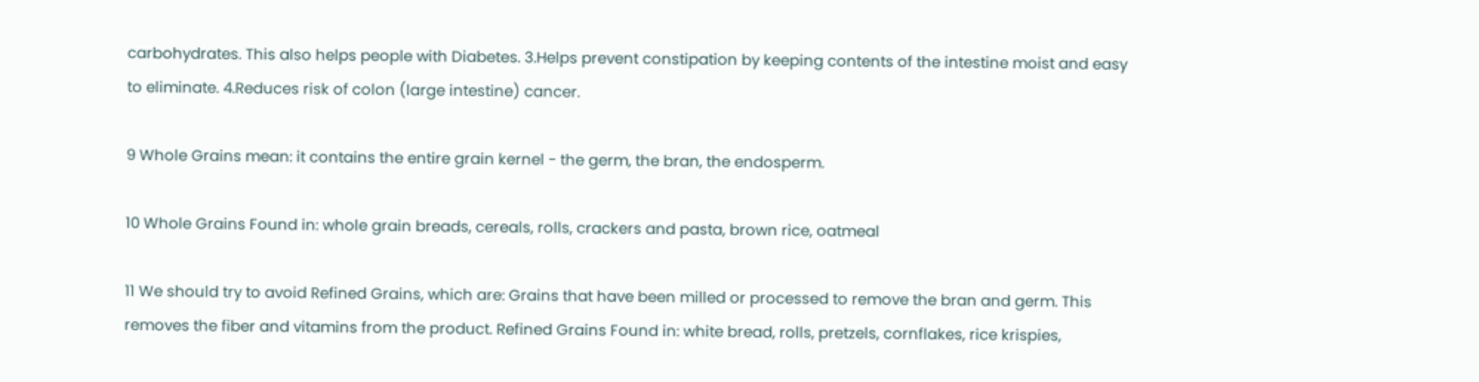carbohydrates. This also helps people with Diabetes. 3.Helps prevent constipation by keeping contents of the intestine moist and easy to eliminate. 4.Reduces risk of colon (large intestine) cancer.

9 Whole Grains mean: it contains the entire grain kernel - the germ, the bran, the endosperm.

10 Whole Grains Found in: whole grain breads, cereals, rolls, crackers and pasta, brown rice, oatmeal

11 We should try to avoid Refined Grains, which are: Grains that have been milled or processed to remove the bran and germ. This removes the fiber and vitamins from the product. Refined Grains Found in: white bread, rolls, pretzels, cornflakes, rice krispies,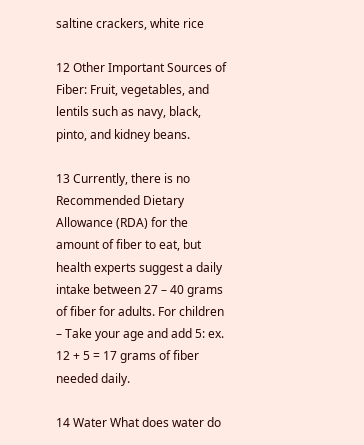saltine crackers, white rice

12 Other Important Sources of Fiber: Fruit, vegetables, and lentils such as navy, black, pinto, and kidney beans.

13 Currently, there is no Recommended Dietary Allowance (RDA) for the amount of fiber to eat, but health experts suggest a daily intake between 27 – 40 grams of fiber for adults. For children – Take your age and add 5: ex. 12 + 5 = 17 grams of fiber needed daily.

14 Water What does water do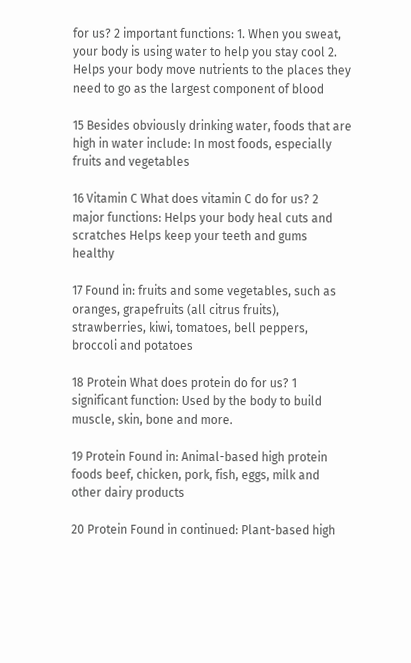for us? 2 important functions: 1. When you sweat, your body is using water to help you stay cool 2. Helps your body move nutrients to the places they need to go as the largest component of blood

15 Besides obviously drinking water, foods that are high in water include: In most foods, especially fruits and vegetables

16 Vitamin C What does vitamin C do for us? 2 major functions: Helps your body heal cuts and scratches Helps keep your teeth and gums healthy

17 Found in: fruits and some vegetables, such as oranges, grapefruits (all citrus fruits), strawberries, kiwi, tomatoes, bell peppers, broccoli and potatoes

18 Protein What does protein do for us? 1 significant function: Used by the body to build muscle, skin, bone and more.

19 Protein Found in: Animal-based high protein foods beef, chicken, pork, fish, eggs, milk and other dairy products

20 Protein Found in continued: Plant-based high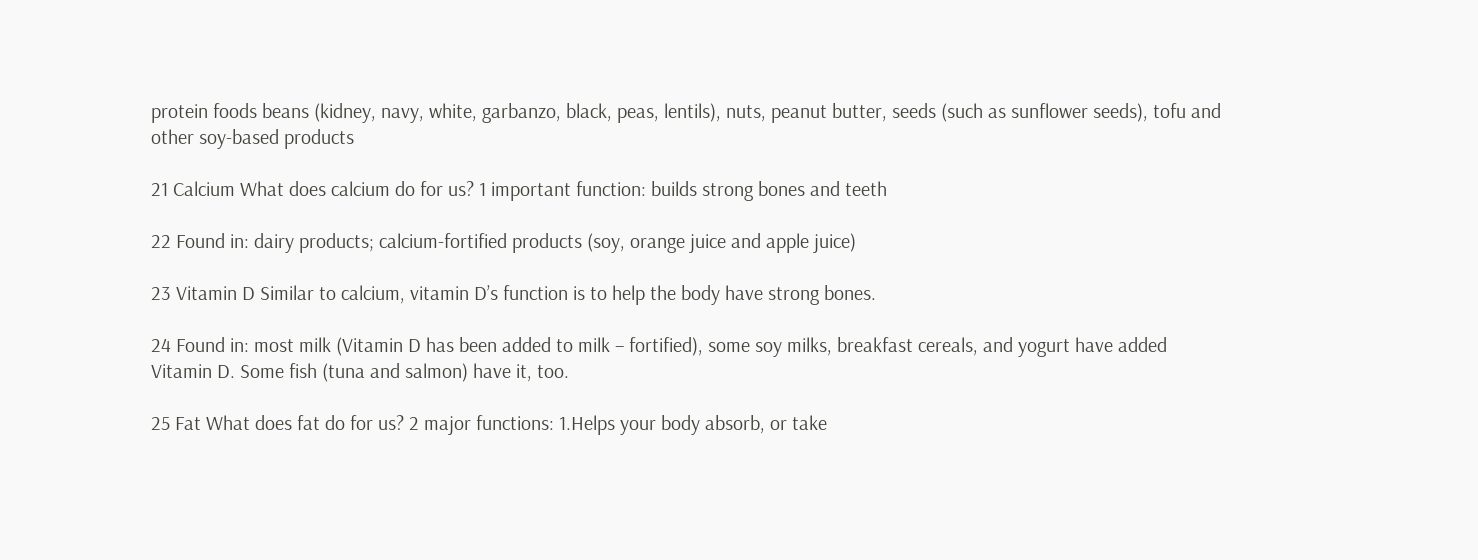protein foods beans (kidney, navy, white, garbanzo, black, peas, lentils), nuts, peanut butter, seeds (such as sunflower seeds), tofu and other soy-based products

21 Calcium What does calcium do for us? 1 important function: builds strong bones and teeth

22 Found in: dairy products; calcium-fortified products (soy, orange juice and apple juice)

23 Vitamin D Similar to calcium, vitamin D’s function is to help the body have strong bones.

24 Found in: most milk (Vitamin D has been added to milk – fortified), some soy milks, breakfast cereals, and yogurt have added Vitamin D. Some fish (tuna and salmon) have it, too.

25 Fat What does fat do for us? 2 major functions: 1.Helps your body absorb, or take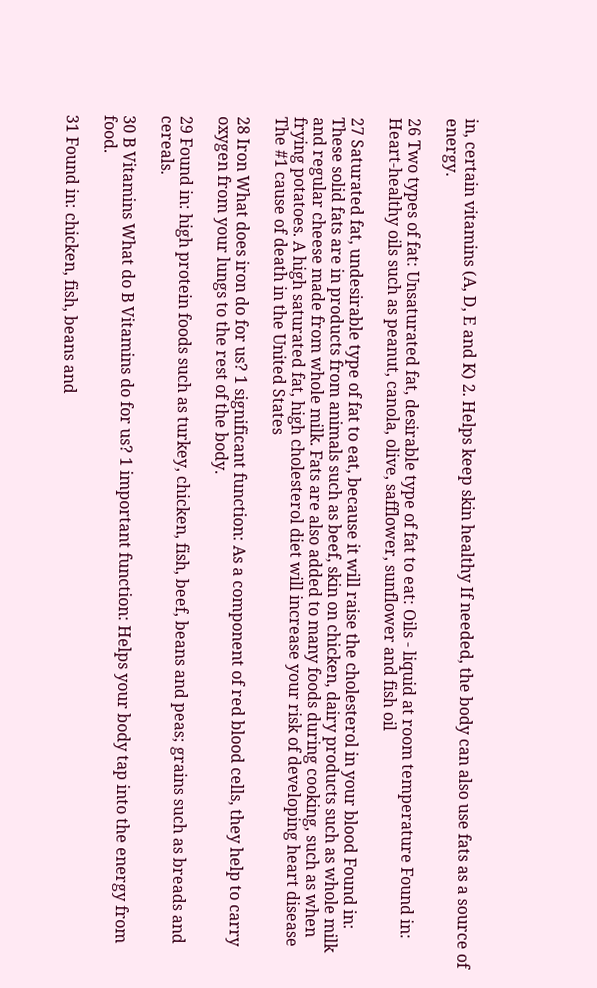in, certain vitamins (A, D, E and K) 2. Helps keep skin healthy If needed, the body can also use fats as a source of energy.

26 Two types of fat: Unsaturated fat, desirable type of fat to eat: Oils - liquid at room temperature Found in: Heart-healthy oils such as peanut, canola, olive, safflower, sunflower and fish oil

27 Saturated fat, undesirable type of fat to eat, because it will raise the cholesterol in your blood Found in: These solid fats are in products from animals such as beef, skin on chicken, dairy products such as whole milk and regular cheese made from whole milk. Fats are also added to many foods during cooking, such as when frying potatoes. A high saturated fat, high cholesterol diet will increase your risk of developing heart disease The #1 cause of death in the United States

28 Iron What does iron do for us? 1 significant function: As a component of red blood cells, they help to carry oxygen from your lungs to the rest of the body.

29 Found in: high protein foods such as turkey, chicken, fish, beef, beans and peas; grains such as breads and cereals.

30 B Vitamins What do B Vitamins do for us? 1 important function: Helps your body tap into the energy from food.

31 Found in: chicken, fish, beans and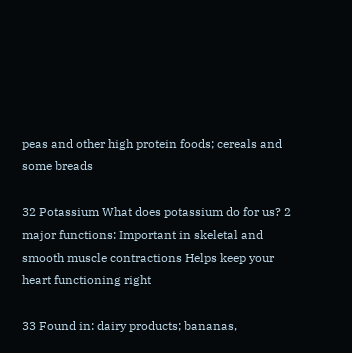peas and other high protein foods; cereals and some breads

32 Potassium What does potassium do for us? 2 major functions: Important in skeletal and smooth muscle contractions Helps keep your heart functioning right

33 Found in: dairy products; bananas,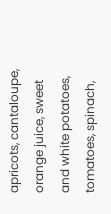apricots, cantaloupe, orange juice, sweet and white potatoes, tomatoes, spinach,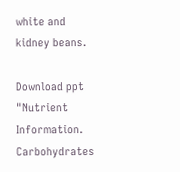white and kidney beans.

Download ppt "Nutrient Information. Carbohydrates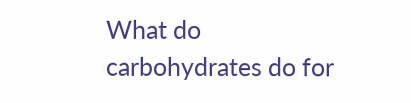What do carbohydrates do for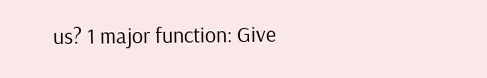us? 1 major function: Give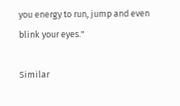you energy to run, jump and even blink your eyes."

Similar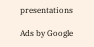presentations

Ads by Google